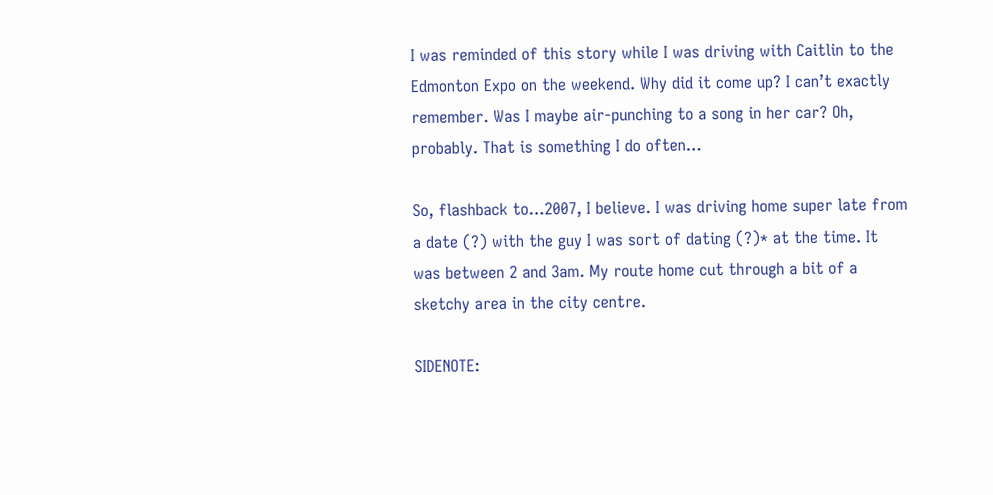I was reminded of this story while I was driving with Caitlin to the Edmonton Expo on the weekend. Why did it come up? I can’t exactly remember. Was I maybe air-punching to a song in her car? Oh, probably. That is something I do often…

So, flashback to…2007, I believe. I was driving home super late from a date (?) with the guy I was sort of dating (?)* at the time. It was between 2 and 3am. My route home cut through a bit of a sketchy area in the city centre.

SIDENOTE: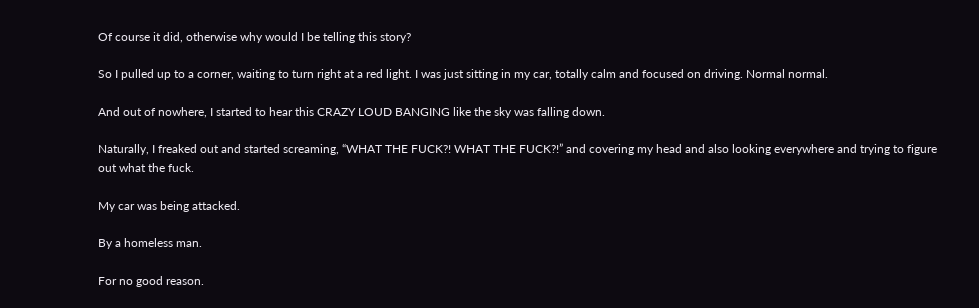Of course it did, otherwise why would I be telling this story?

So I pulled up to a corner, waiting to turn right at a red light. I was just sitting in my car, totally calm and focused on driving. Normal normal.

And out of nowhere, I started to hear this CRAZY LOUD BANGING like the sky was falling down.

Naturally, I freaked out and started screaming, “WHAT THE FUCK?! WHAT THE FUCK?!” and covering my head and also looking everywhere and trying to figure out what the fuck.

My car was being attacked.

By a homeless man.

For no good reason.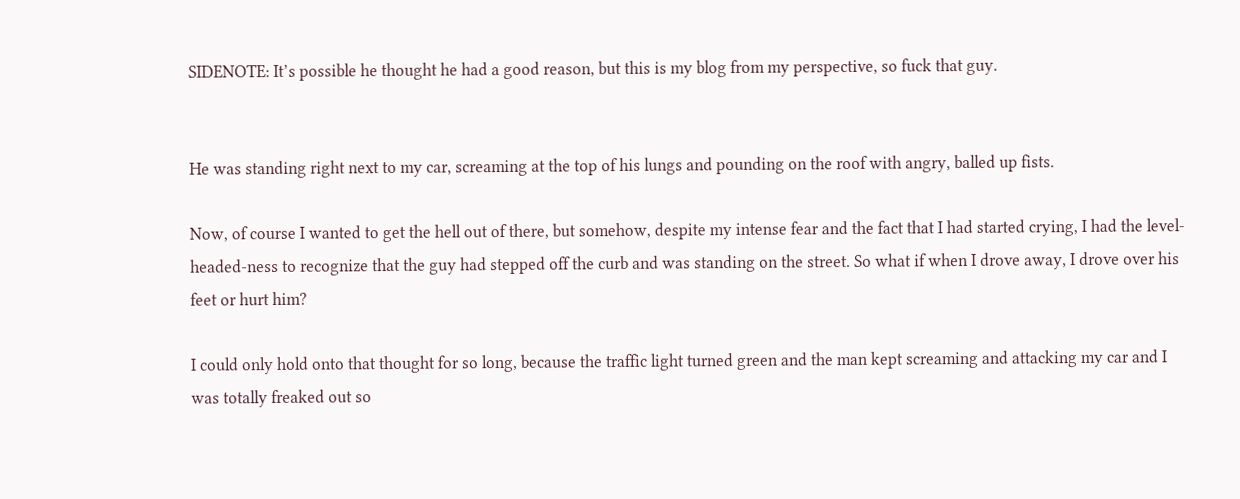SIDENOTE: It’s possible he thought he had a good reason, but this is my blog from my perspective, so fuck that guy.


He was standing right next to my car, screaming at the top of his lungs and pounding on the roof with angry, balled up fists.

Now, of course I wanted to get the hell out of there, but somehow, despite my intense fear and the fact that I had started crying, I had the level-headed-ness to recognize that the guy had stepped off the curb and was standing on the street. So what if when I drove away, I drove over his feet or hurt him?

I could only hold onto that thought for so long, because the traffic light turned green and the man kept screaming and attacking my car and I was totally freaked out so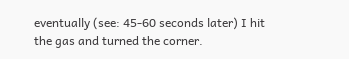eventually (see: 45-60 seconds later) I hit the gas and turned the corner.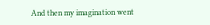And then my imagination went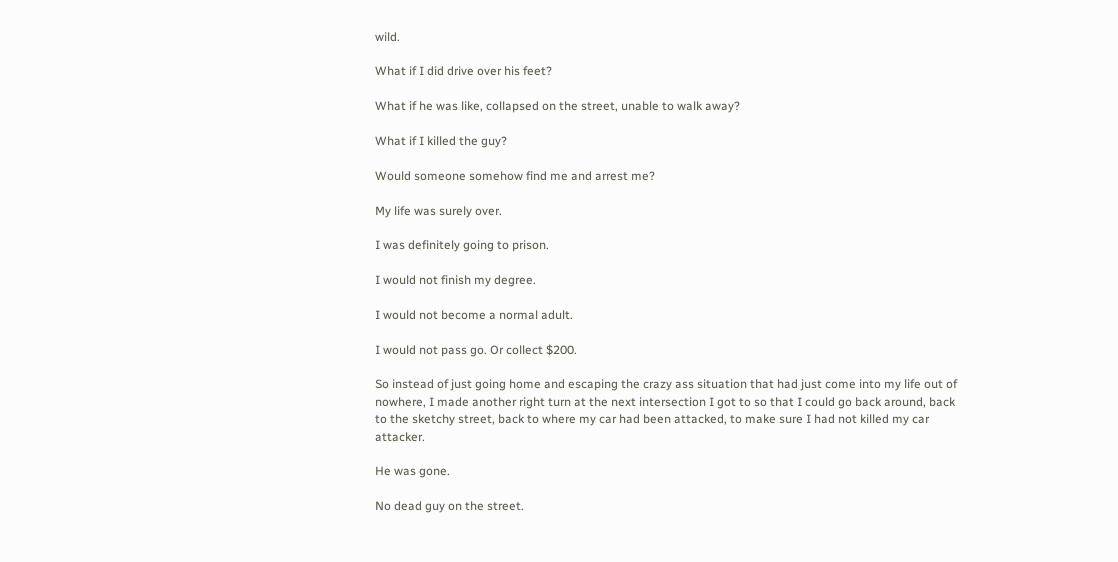wild.

What if I did drive over his feet?

What if he was like, collapsed on the street, unable to walk away?

What if I killed the guy?

Would someone somehow find me and arrest me?

My life was surely over.

I was definitely going to prison.

I would not finish my degree.

I would not become a normal adult.

I would not pass go. Or collect $200.

So instead of just going home and escaping the crazy ass situation that had just come into my life out of nowhere, I made another right turn at the next intersection I got to so that I could go back around, back to the sketchy street, back to where my car had been attacked, to make sure I had not killed my car attacker.

He was gone.

No dead guy on the street.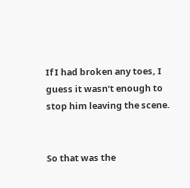If I had broken any toes, I guess it wasn’t enough to stop him leaving the scene.


So that was the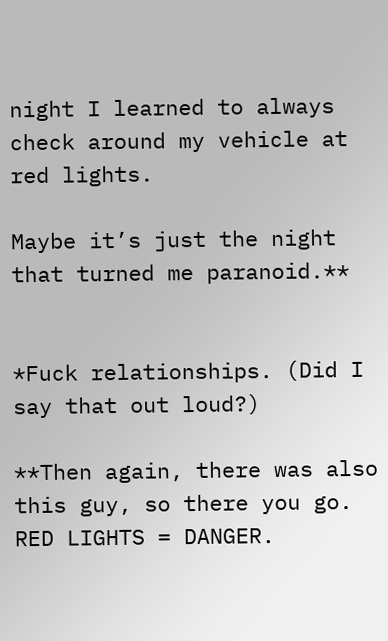night I learned to always check around my vehicle at red lights.

Maybe it’s just the night that turned me paranoid.**


*Fuck relationships. (Did I say that out loud?)

**Then again, there was also this guy, so there you go. RED LIGHTS = DANGER.